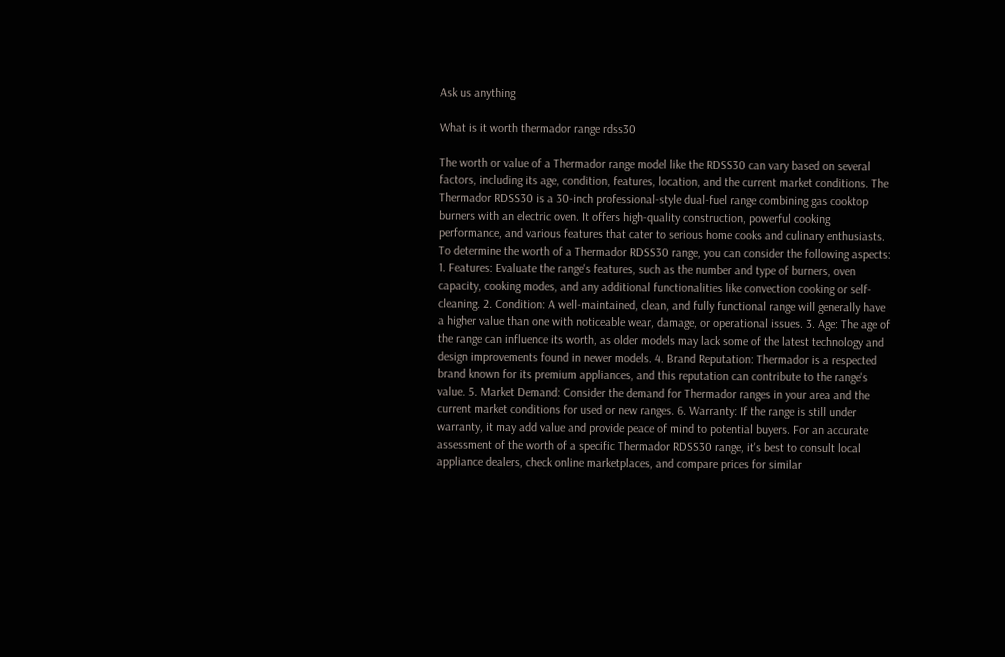Ask us anything

What is it worth thermador range rdss30

The worth or value of a Thermador range model like the RDSS30 can vary based on several factors, including its age, condition, features, location, and the current market conditions. The Thermador RDSS30 is a 30-inch professional-style dual-fuel range combining gas cooktop burners with an electric oven. It offers high-quality construction, powerful cooking performance, and various features that cater to serious home cooks and culinary enthusiasts. To determine the worth of a Thermador RDSS30 range, you can consider the following aspects: 1. Features: Evaluate the range's features, such as the number and type of burners, oven capacity, cooking modes, and any additional functionalities like convection cooking or self-cleaning. 2. Condition: A well-maintained, clean, and fully functional range will generally have a higher value than one with noticeable wear, damage, or operational issues. 3. Age: The age of the range can influence its worth, as older models may lack some of the latest technology and design improvements found in newer models. 4. Brand Reputation: Thermador is a respected brand known for its premium appliances, and this reputation can contribute to the range's value. 5. Market Demand: Consider the demand for Thermador ranges in your area and the current market conditions for used or new ranges. 6. Warranty: If the range is still under warranty, it may add value and provide peace of mind to potential buyers. For an accurate assessment of the worth of a specific Thermador RDSS30 range, it's best to consult local appliance dealers, check online marketplaces, and compare prices for similar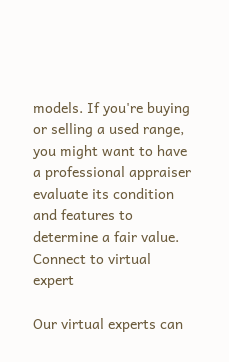models. If you're buying or selling a used range, you might want to have a professional appraiser evaluate its condition and features to determine a fair value.
Connect to virtual expert

Our virtual experts can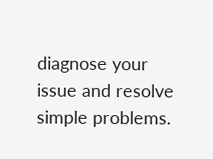diagnose your issue and resolve simple problems.